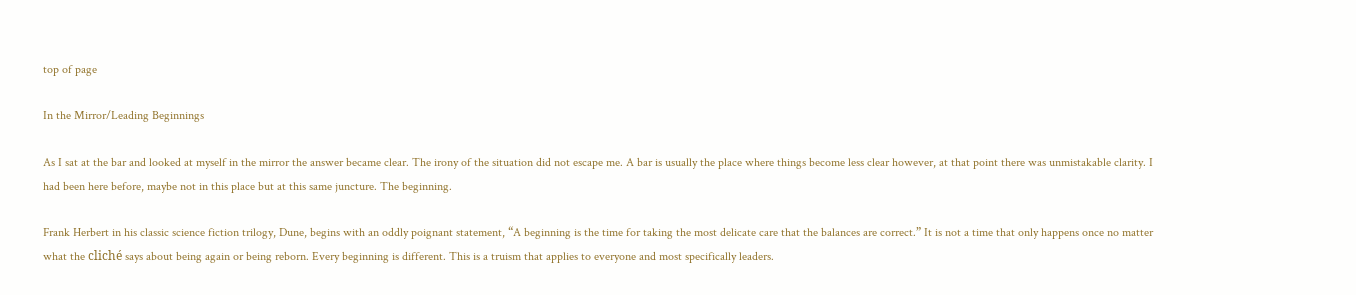top of page

In the Mirror/Leading Beginnings

As I sat at the bar and looked at myself in the mirror the answer became clear. The irony of the situation did not escape me. A bar is usually the place where things become less clear however, at that point there was unmistakable clarity. I had been here before, maybe not in this place but at this same juncture. The beginning.

Frank Herbert in his classic science fiction trilogy, Dune, begins with an oddly poignant statement, “A beginning is the time for taking the most delicate care that the balances are correct.” It is not a time that only happens once no matter what the cliché says about being again or being reborn. Every beginning is different. This is a truism that applies to everyone and most specifically leaders.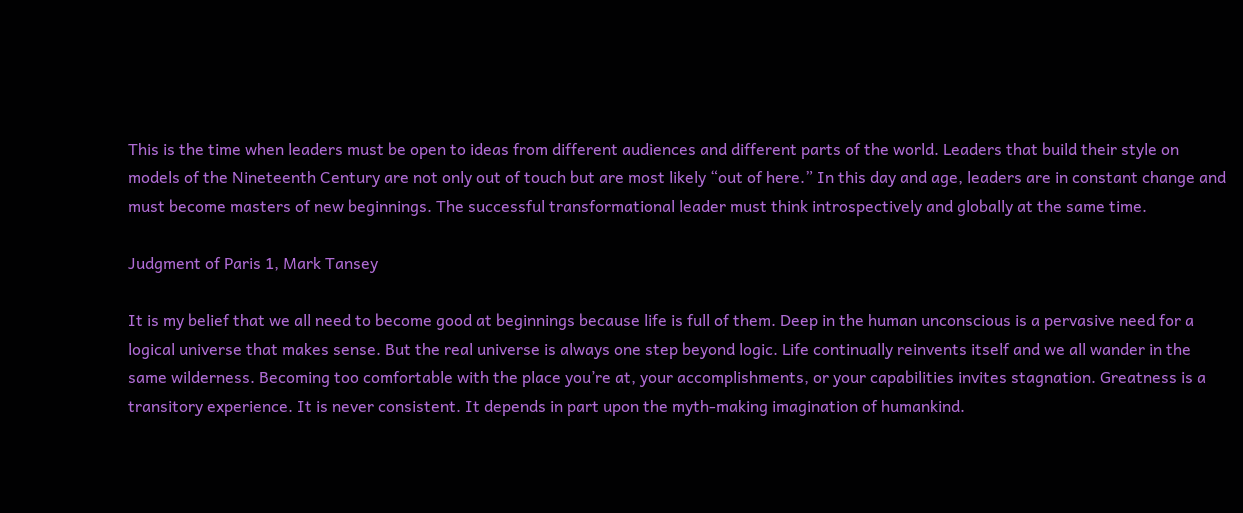This is the time when leaders must be open to ideas from different audiences and different parts of the world. Leaders that build their style on models of the Nineteenth Century are not only out of touch but are most likely “out of here.” In this day and age, leaders are in constant change and must become masters of new beginnings. The successful transformational leader must think introspectively and globally at the same time.

Judgment of Paris 1, Mark Tansey

It is my belief that we all need to become good at beginnings because life is full of them. Deep in the human unconscious is a pervasive need for a logical universe that makes sense. But the real universe is always one step beyond logic. Life continually reinvents itself and we all wander in the same wilderness. Becoming too comfortable with the place you’re at, your accomplishments, or your capabilities invites stagnation. Greatness is a transitory experience. It is never consistent. It depends in part upon the myth-making imagination of humankind.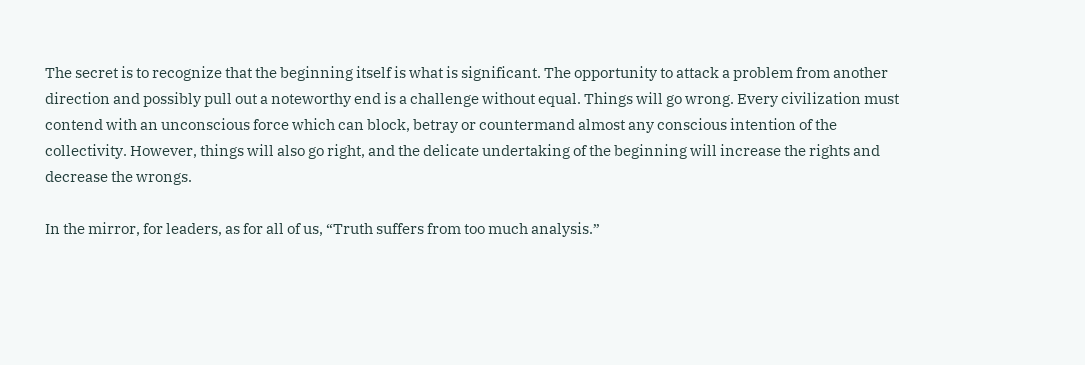The secret is to recognize that the beginning itself is what is significant. The opportunity to attack a problem from another direction and possibly pull out a noteworthy end is a challenge without equal. Things will go wrong. Every civilization must contend with an unconscious force which can block, betray or countermand almost any conscious intention of the collectivity. However, things will also go right, and the delicate undertaking of the beginning will increase the rights and decrease the wrongs.

In the mirror, for leaders, as for all of us, “Truth suffers from too much analysis.”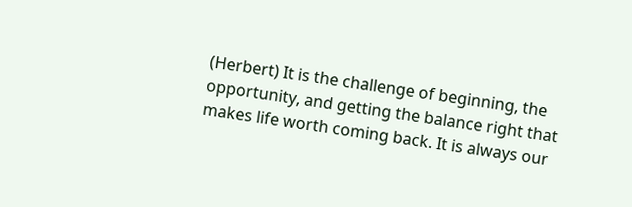(Herbert) It is the challenge of beginning, the opportunity, and getting the balance right that makes life worth coming back. It is always our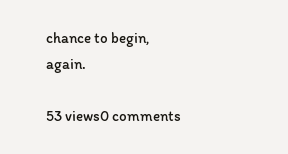chance to begin, again.

53 views0 comments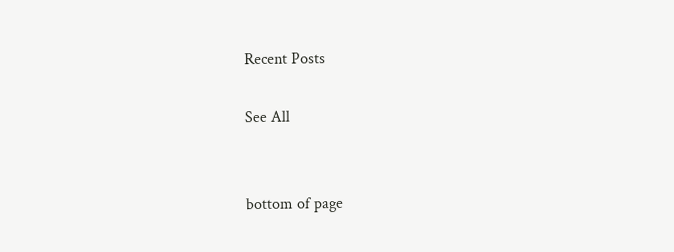Recent Posts

See All


bottom of page